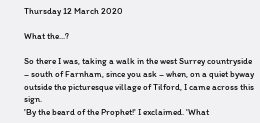Thursday 12 March 2020

What the...?

So there I was, taking a walk in the west Surrey countryside – south of Farnham, since you ask – when, on a quiet byway outside the picturesque village of Tilford, I came across this sign.
'By the beard of the Prophet!' I exclaimed. 'What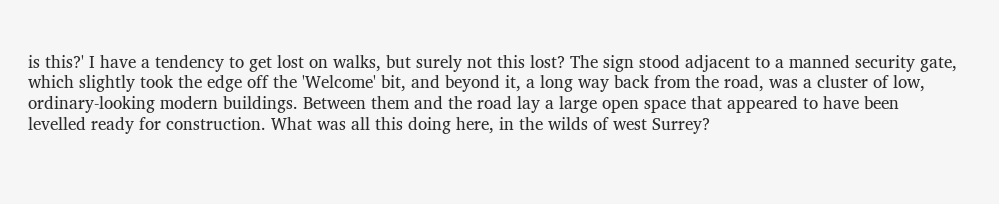is this?' I have a tendency to get lost on walks, but surely not this lost? The sign stood adjacent to a manned security gate, which slightly took the edge off the 'Welcome' bit, and beyond it, a long way back from the road, was a cluster of low, ordinary-looking modern buildings. Between them and the road lay a large open space that appeared to have been levelled ready for construction. What was all this doing here, in the wilds of west Surrey?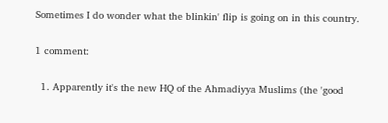Sometimes I do wonder what the blinkin' flip is going on in this country.

1 comment:

  1. Apparently it's the new HQ of the Ahmadiyya Muslims (the 'good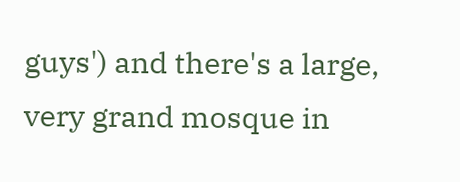guys') and there's a large, very grand mosque in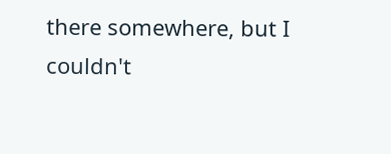there somewhere, but I couldn't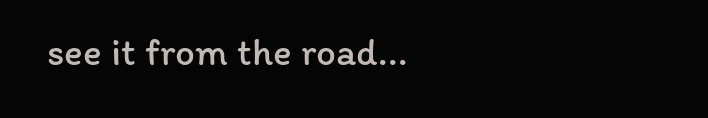see it from the road...